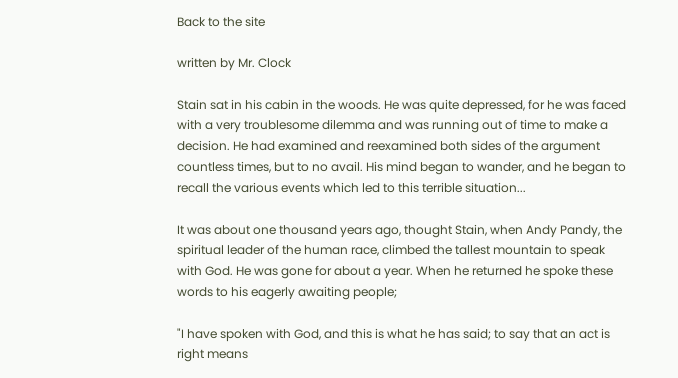Back to the site

written by Mr. Clock

Stain sat in his cabin in the woods. He was quite depressed, for he was faced with a very troublesome dilemma and was running out of time to make a decision. He had examined and reexamined both sides of the argument countless times, but to no avail. His mind began to wander, and he began to recall the various events which led to this terrible situation...

It was about one thousand years ago, thought Stain, when Andy Pandy, the spiritual leader of the human race, climbed the tallest mountain to speak with God. He was gone for about a year. When he returned he spoke these words to his eagerly awaiting people;

"I have spoken with God, and this is what he has said; to say that an act is right means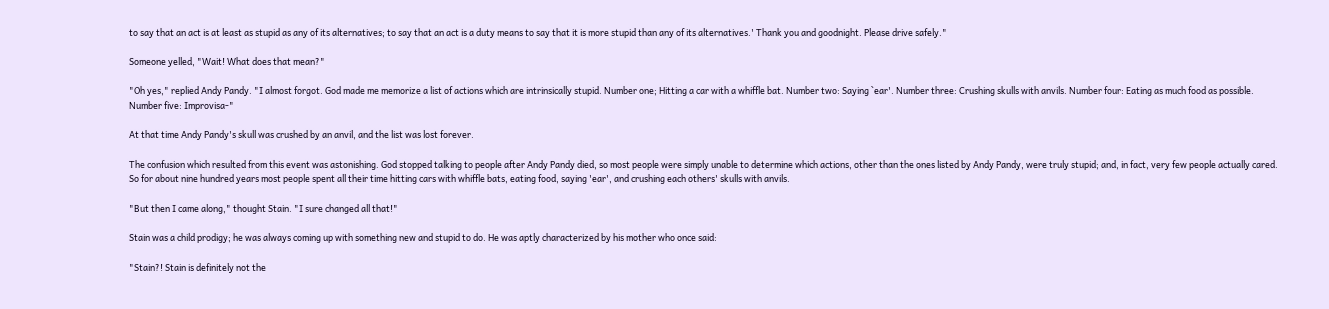to say that an act is at least as stupid as any of its alternatives; to say that an act is a duty means to say that it is more stupid than any of its alternatives.' Thank you and goodnight. Please drive safely."

Someone yelled, "Wait! What does that mean?"

"Oh yes," replied Andy Pandy. "I almost forgot. God made me memorize a list of actions which are intrinsically stupid. Number one; Hitting a car with a whiffle bat. Number two: Saying `ear'. Number three: Crushing skulls with anvils. Number four: Eating as much food as possible. Number five: Improvisa-"

At that time Andy Pandy's skull was crushed by an anvil, and the list was lost forever.

The confusion which resulted from this event was astonishing. God stopped talking to people after Andy Pandy died, so most people were simply unable to determine which actions, other than the ones listed by Andy Pandy, were truly stupid; and, in fact, very few people actually cared. So for about nine hundred years most people spent all their time hitting cars with whiffle bats, eating food, saying 'ear', and crushing each others' skulls with anvils.

"But then I came along," thought Stain. "I sure changed all that!"

Stain was a child prodigy; he was always coming up with something new and stupid to do. He was aptly characterized by his mother who once said:

"Stain?! Stain is definitely not the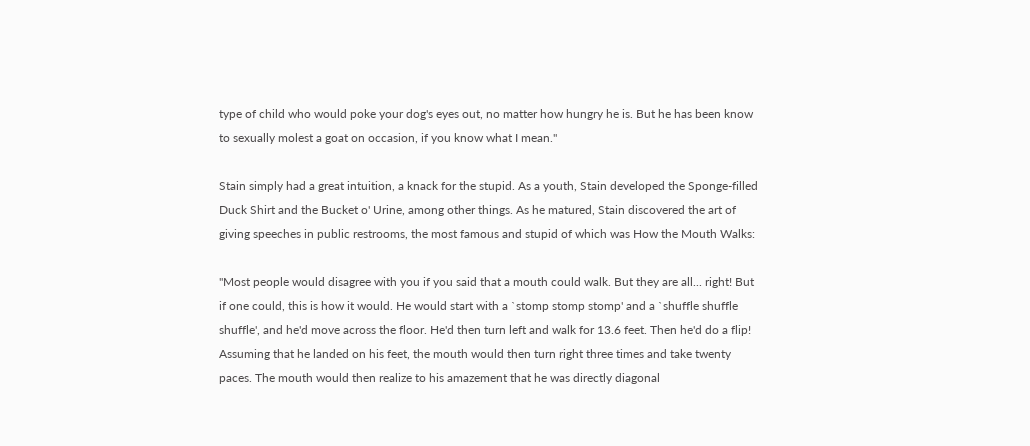type of child who would poke your dog's eyes out, no matter how hungry he is. But he has been know to sexually molest a goat on occasion, if you know what I mean."

Stain simply had a great intuition, a knack for the stupid. As a youth, Stain developed the Sponge-filled Duck Shirt and the Bucket o' Urine, among other things. As he matured, Stain discovered the art of giving speeches in public restrooms, the most famous and stupid of which was How the Mouth Walks:

"Most people would disagree with you if you said that a mouth could walk. But they are all... right! But if one could, this is how it would. He would start with a `stomp stomp stomp' and a `shuffle shuffle shuffle', and he'd move across the floor. He'd then turn left and walk for 13.6 feet. Then he'd do a flip! Assuming that he landed on his feet, the mouth would then turn right three times and take twenty paces. The mouth would then realize to his amazement that he was directly diagonal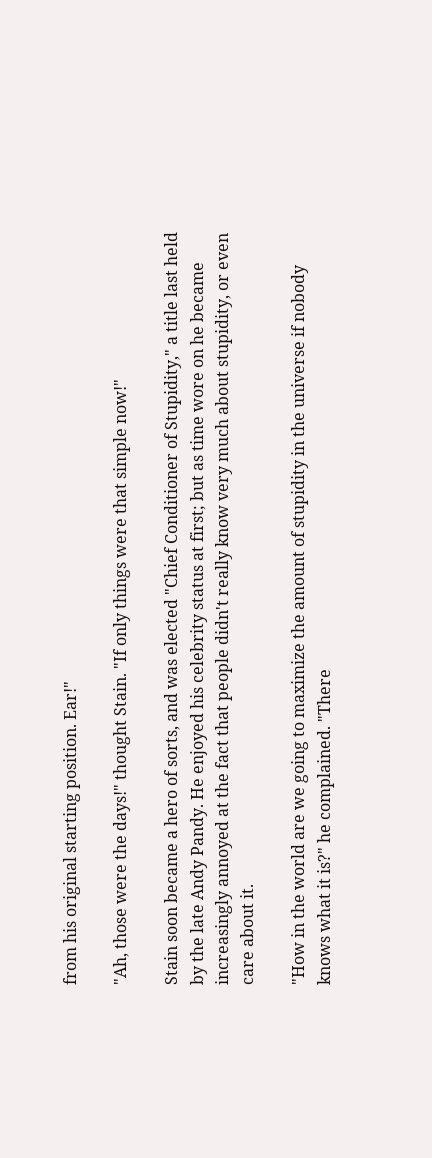from his original starting position. Ear!"

"Ah, those were the days!" thought Stain. "If only things were that simple now!"

Stain soon became a hero of sorts, and was elected "Chief Conditioner of Stupidity," a title last held by the late Andy Pandy. He enjoyed his celebrity status at first; but as time wore on he became increasingly annoyed at the fact that people didn't really know very much about stupidity, or even care about it.

"How in the world are we going to maximize the amount of stupidity in the universe if nobody knows what it is?" he complained. "There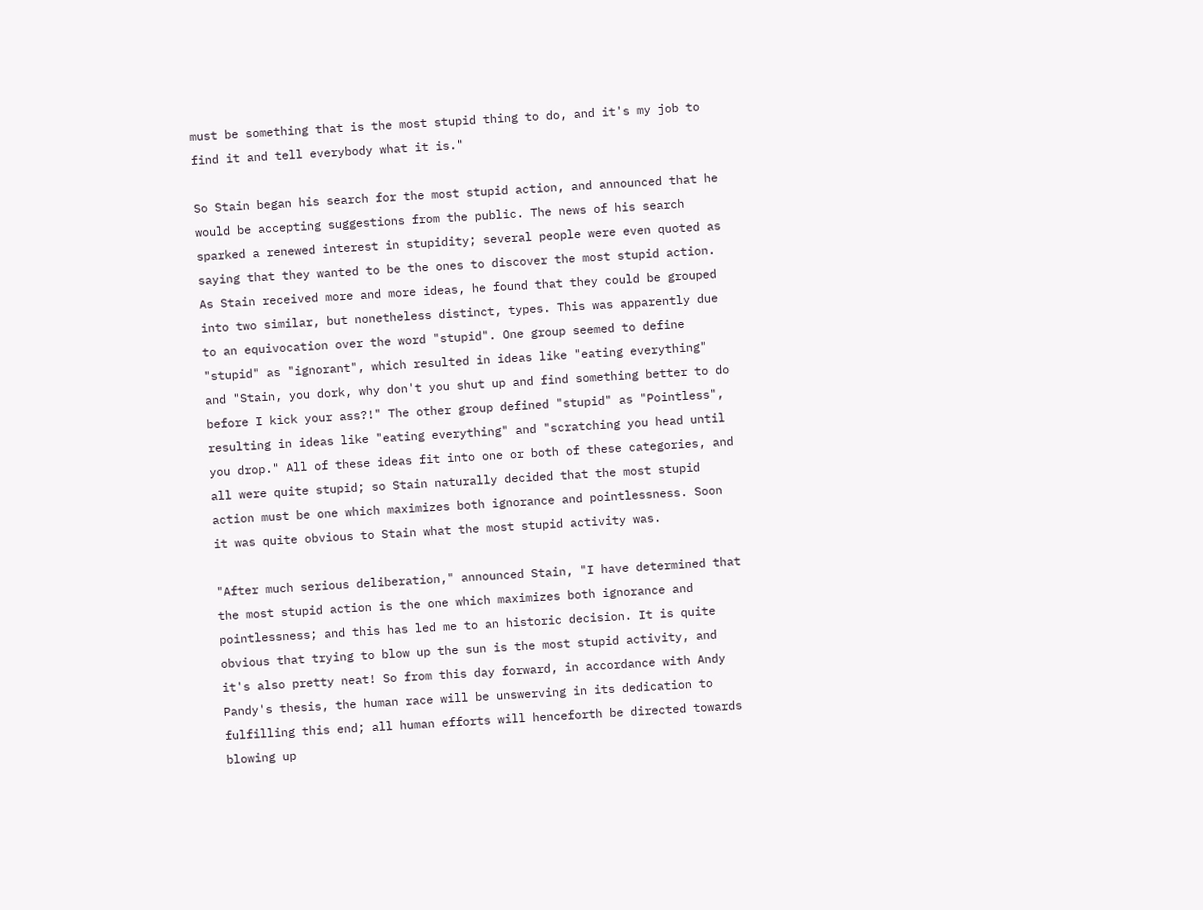must be something that is the most stupid thing to do, and it's my job to find it and tell everybody what it is."

So Stain began his search for the most stupid action, and announced that he would be accepting suggestions from the public. The news of his search sparked a renewed interest in stupidity; several people were even quoted as saying that they wanted to be the ones to discover the most stupid action. As Stain received more and more ideas, he found that they could be grouped into two similar, but nonetheless distinct, types. This was apparently due to an equivocation over the word "stupid". One group seemed to define "stupid" as "ignorant", which resulted in ideas like "eating everything" and "Stain, you dork, why don't you shut up and find something better to do before I kick your ass?!" The other group defined "stupid" as "Pointless", resulting in ideas like "eating everything" and "scratching you head until you drop." All of these ideas fit into one or both of these categories, and all were quite stupid; so Stain naturally decided that the most stupid action must be one which maximizes both ignorance and pointlessness. Soon it was quite obvious to Stain what the most stupid activity was.

"After much serious deliberation," announced Stain, "I have determined that the most stupid action is the one which maximizes both ignorance and pointlessness; and this has led me to an historic decision. It is quite obvious that trying to blow up the sun is the most stupid activity, and it's also pretty neat! So from this day forward, in accordance with Andy Pandy's thesis, the human race will be unswerving in its dedication to fulfilling this end; all human efforts will henceforth be directed towards blowing up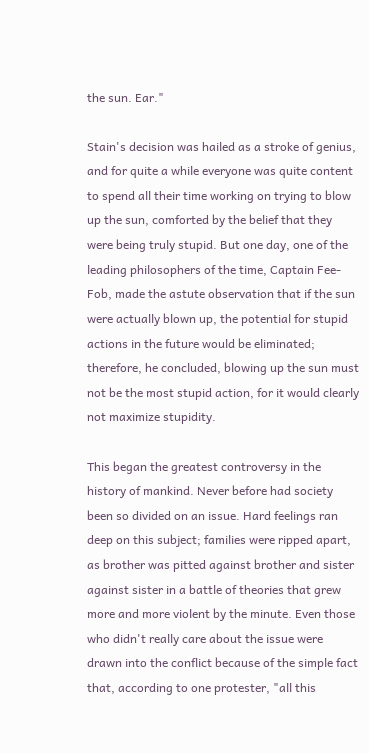the sun. Ear."

Stain's decision was hailed as a stroke of genius, and for quite a while everyone was quite content to spend all their time working on trying to blow up the sun, comforted by the belief that they were being truly stupid. But one day, one of the leading philosophers of the time, Captain Fee-Fob, made the astute observation that if the sun were actually blown up, the potential for stupid actions in the future would be eliminated; therefore, he concluded, blowing up the sun must not be the most stupid action, for it would clearly not maximize stupidity.

This began the greatest controversy in the history of mankind. Never before had society been so divided on an issue. Hard feelings ran deep on this subject; families were ripped apart, as brother was pitted against brother and sister against sister in a battle of theories that grew more and more violent by the minute. Even those who didn't really care about the issue were drawn into the conflict because of the simple fact that, according to one protester, "all this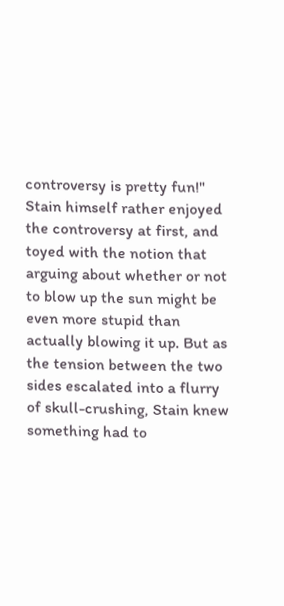controversy is pretty fun!" Stain himself rather enjoyed the controversy at first, and toyed with the notion that arguing about whether or not to blow up the sun might be even more stupid than actually blowing it up. But as the tension between the two sides escalated into a flurry of skull-crushing, Stain knew something had to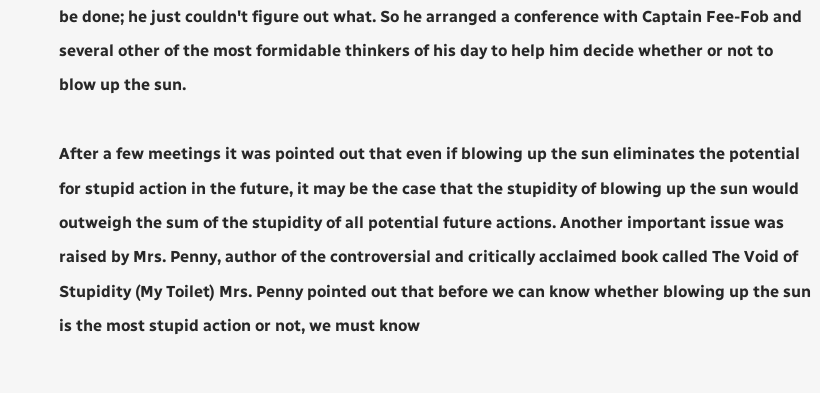be done; he just couldn't figure out what. So he arranged a conference with Captain Fee-Fob and several other of the most formidable thinkers of his day to help him decide whether or not to blow up the sun.

After a few meetings it was pointed out that even if blowing up the sun eliminates the potential for stupid action in the future, it may be the case that the stupidity of blowing up the sun would outweigh the sum of the stupidity of all potential future actions. Another important issue was raised by Mrs. Penny, author of the controversial and critically acclaimed book called The Void of Stupidity (My Toilet) Mrs. Penny pointed out that before we can know whether blowing up the sun is the most stupid action or not, we must know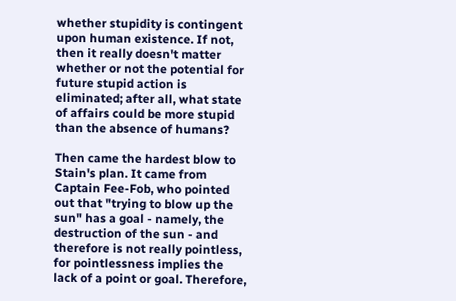whether stupidity is contingent upon human existence. If not, then it really doesn't matter whether or not the potential for future stupid action is eliminated; after all, what state of affairs could be more stupid than the absence of humans?

Then came the hardest blow to Stain's plan. It came from Captain Fee-Fob, who pointed out that "trying to blow up the sun" has a goal - namely, the destruction of the sun - and therefore is not really pointless, for pointlessness implies the lack of a point or goal. Therefore,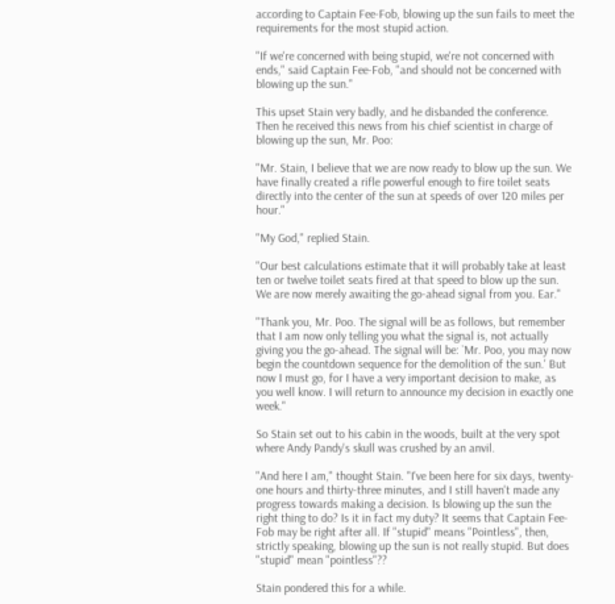according to Captain Fee-Fob, blowing up the sun fails to meet the requirements for the most stupid action.

"If we're concerned with being stupid, we're not concerned with ends," said Captain Fee-Fob, "and should not be concerned with blowing up the sun."

This upset Stain very badly, and he disbanded the conference. Then he received this news from his chief scientist in charge of blowing up the sun, Mr. Poo:

"Mr. Stain, I believe that we are now ready to blow up the sun. We have finally created a rifle powerful enough to fire toilet seats directly into the center of the sun at speeds of over 120 miles per hour."

"My God," replied Stain.

"Our best calculations estimate that it will probably take at least ten or twelve toilet seats fired at that speed to blow up the sun. We are now merely awaiting the go-ahead signal from you. Ear."

"Thank you, Mr. Poo. The signal will be as follows, but remember that I am now only telling you what the signal is, not actually giving you the go-ahead. The signal will be: `Mr. Poo, you may now begin the countdown sequence for the demolition of the sun.' But now I must go, for I have a very important decision to make, as you well know. I will return to announce my decision in exactly one week."

So Stain set out to his cabin in the woods, built at the very spot where Andy Pandy's skull was crushed by an anvil.

"And here I am," thought Stain. "I've been here for six days, twenty-one hours and thirty-three minutes, and I still haven't made any progress towards making a decision. Is blowing up the sun the right thing to do? Is it in fact my duty? It seems that Captain Fee-Fob may be right after all. If "stupid" means "Pointless", then, strictly speaking, blowing up the sun is not really stupid. But does "stupid" mean "pointless"??

Stain pondered this for a while.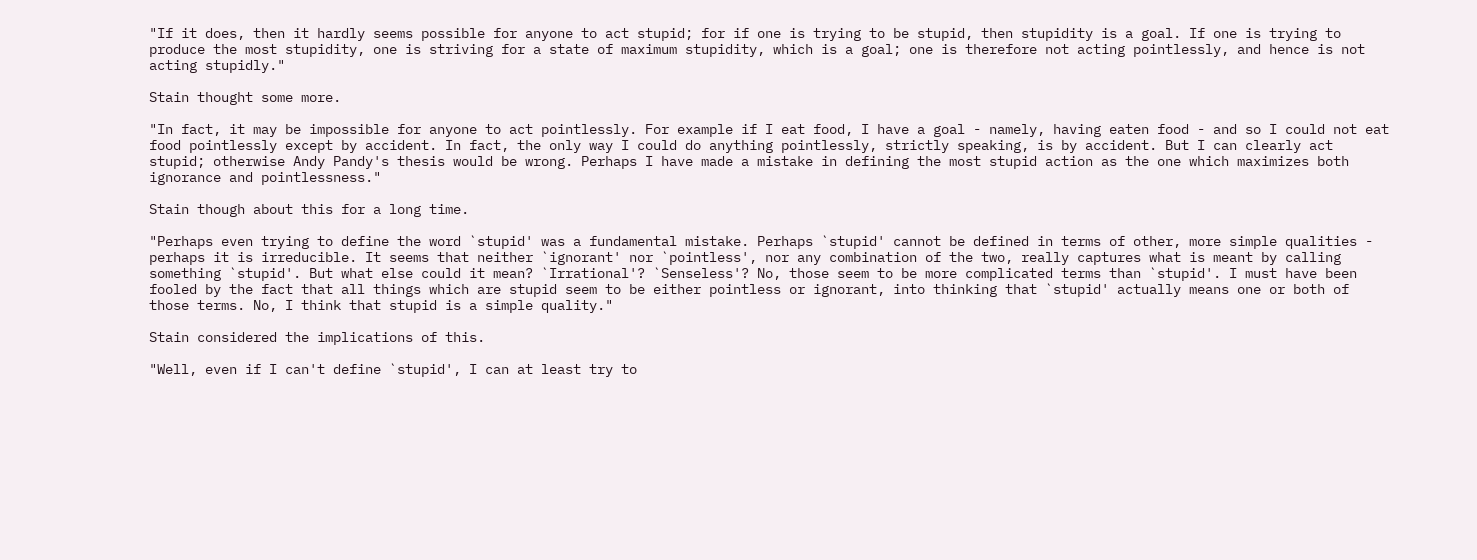"If it does, then it hardly seems possible for anyone to act stupid; for if one is trying to be stupid, then stupidity is a goal. If one is trying to produce the most stupidity, one is striving for a state of maximum stupidity, which is a goal; one is therefore not acting pointlessly, and hence is not acting stupidly."

Stain thought some more.

"In fact, it may be impossible for anyone to act pointlessly. For example if I eat food, I have a goal - namely, having eaten food - and so I could not eat food pointlessly except by accident. In fact, the only way I could do anything pointlessly, strictly speaking, is by accident. But I can clearly act stupid; otherwise Andy Pandy's thesis would be wrong. Perhaps I have made a mistake in defining the most stupid action as the one which maximizes both ignorance and pointlessness."

Stain though about this for a long time.

"Perhaps even trying to define the word `stupid' was a fundamental mistake. Perhaps `stupid' cannot be defined in terms of other, more simple qualities - perhaps it is irreducible. It seems that neither `ignorant' nor `pointless', nor any combination of the two, really captures what is meant by calling something `stupid'. But what else could it mean? `Irrational'? `Senseless'? No, those seem to be more complicated terms than `stupid'. I must have been fooled by the fact that all things which are stupid seem to be either pointless or ignorant, into thinking that `stupid' actually means one or both of those terms. No, I think that stupid is a simple quality."

Stain considered the implications of this.

"Well, even if I can't define `stupid', I can at least try to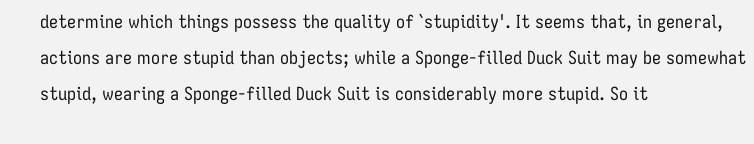determine which things possess the quality of `stupidity'. It seems that, in general, actions are more stupid than objects; while a Sponge-filled Duck Suit may be somewhat stupid, wearing a Sponge-filled Duck Suit is considerably more stupid. So it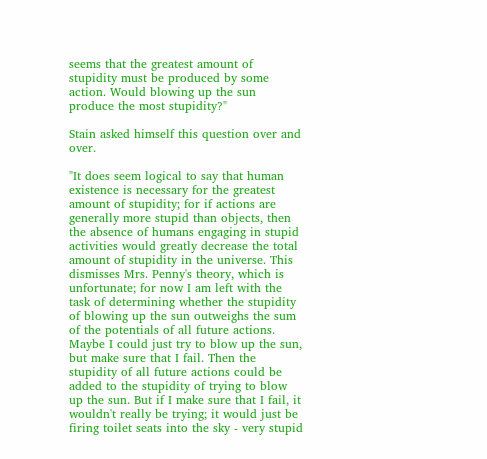seems that the greatest amount of stupidity must be produced by some action. Would blowing up the sun produce the most stupidity?"

Stain asked himself this question over and over.

"It does seem logical to say that human existence is necessary for the greatest amount of stupidity; for if actions are generally more stupid than objects, then the absence of humans engaging in stupid activities would greatly decrease the total amount of stupidity in the universe. This dismisses Mrs. Penny's theory, which is unfortunate; for now I am left with the task of determining whether the stupidity of blowing up the sun outweighs the sum of the potentials of all future actions. Maybe I could just try to blow up the sun, but make sure that I fail. Then the stupidity of all future actions could be added to the stupidity of trying to blow up the sun. But if I make sure that I fail, it wouldn't really be trying; it would just be firing toilet seats into the sky - very stupid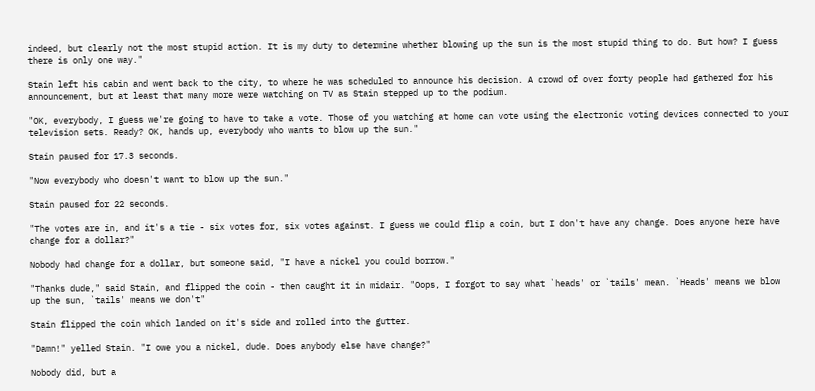indeed, but clearly not the most stupid action. It is my duty to determine whether blowing up the sun is the most stupid thing to do. But how? I guess there is only one way."

Stain left his cabin and went back to the city, to where he was scheduled to announce his decision. A crowd of over forty people had gathered for his announcement, but at least that many more were watching on TV as Stain stepped up to the podium.

"OK, everybody, I guess we're going to have to take a vote. Those of you watching at home can vote using the electronic voting devices connected to your television sets. Ready? OK, hands up, everybody who wants to blow up the sun."

Stain paused for 17.3 seconds.

"Now everybody who doesn't want to blow up the sun."

Stain paused for 22 seconds.

"The votes are in, and it's a tie - six votes for, six votes against. I guess we could flip a coin, but I don't have any change. Does anyone here have change for a dollar?"

Nobody had change for a dollar, but someone said, "I have a nickel you could borrow."

"Thanks dude," said Stain, and flipped the coin - then caught it in midair. "Oops, I forgot to say what `heads' or `tails' mean. `Heads' means we blow up the sun, `tails' means we don't"

Stain flipped the coin which landed on it's side and rolled into the gutter.

"Damn!" yelled Stain. "I owe you a nickel, dude. Does anybody else have change?"

Nobody did, but a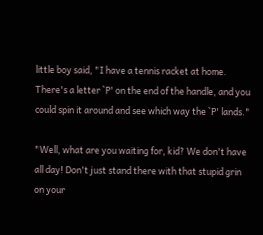little boy said, "I have a tennis racket at home. There's a letter `P' on the end of the handle, and you could spin it around and see which way the `P' lands."

"Well, what are you waiting for, kid? We don't have all day! Don't just stand there with that stupid grin on your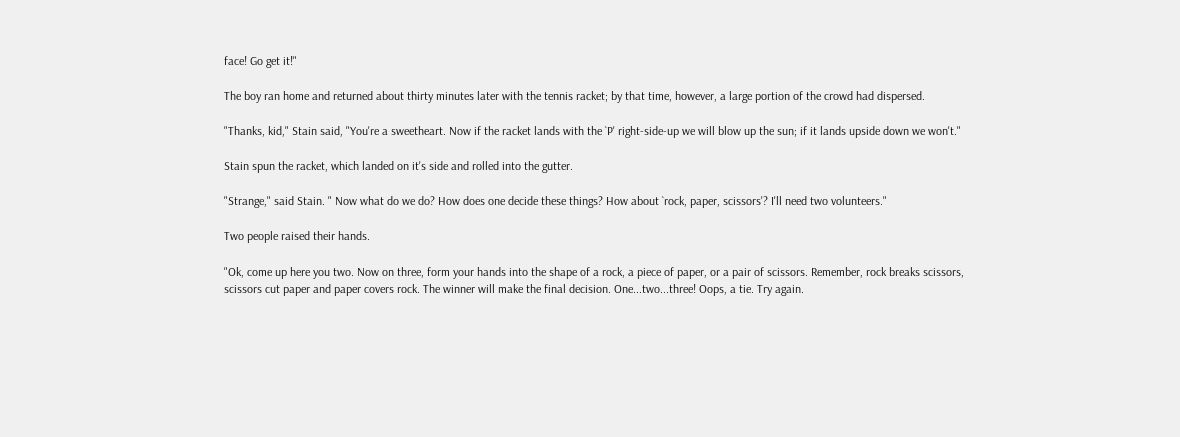face! Go get it!"

The boy ran home and returned about thirty minutes later with the tennis racket; by that time, however, a large portion of the crowd had dispersed.

"Thanks, kid," Stain said, "You're a sweetheart. Now if the racket lands with the `P' right-side-up we will blow up the sun; if it lands upside down we won't."

Stain spun the racket, which landed on it's side and rolled into the gutter.

"Strange," said Stain. " Now what do we do? How does one decide these things? How about `rock, paper, scissors'? I'll need two volunteers."

Two people raised their hands.

"Ok, come up here you two. Now on three, form your hands into the shape of a rock, a piece of paper, or a pair of scissors. Remember, rock breaks scissors, scissors cut paper and paper covers rock. The winner will make the final decision. One...two...three! Oops, a tie. Try again.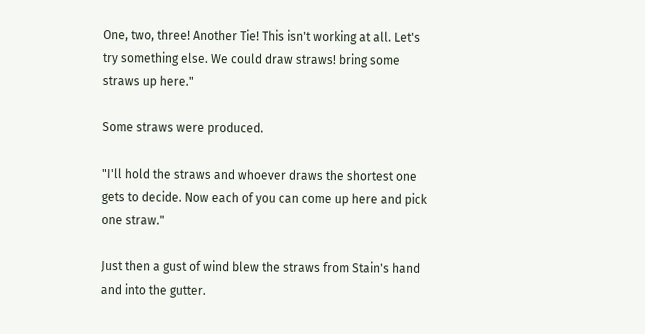One, two, three! Another Tie! This isn't working at all. Let's try something else. We could draw straws! bring some straws up here."

Some straws were produced.

"I'll hold the straws and whoever draws the shortest one gets to decide. Now each of you can come up here and pick one straw."

Just then a gust of wind blew the straws from Stain's hand and into the gutter.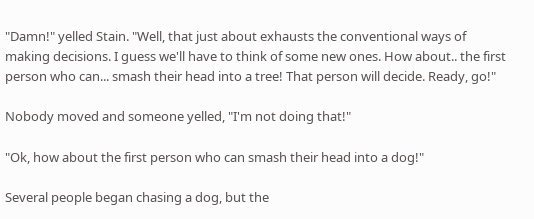"Damn!" yelled Stain. "Well, that just about exhausts the conventional ways of making decisions. I guess we'll have to think of some new ones. How about.. the first person who can... smash their head into a tree! That person will decide. Ready, go!"

Nobody moved and someone yelled, "I'm not doing that!"

"Ok, how about the first person who can smash their head into a dog!"

Several people began chasing a dog, but the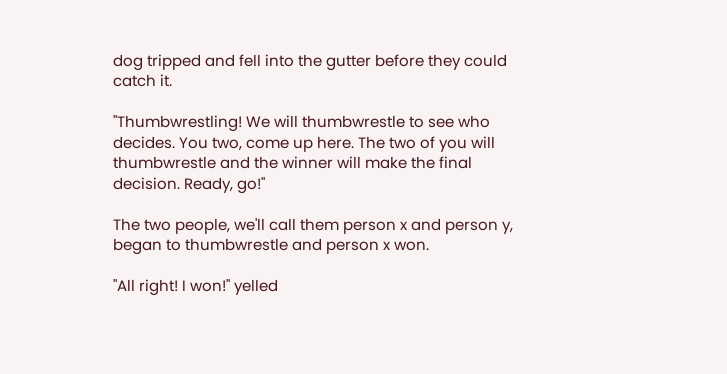dog tripped and fell into the gutter before they could catch it.

"Thumbwrestling! We will thumbwrestle to see who decides. You two, come up here. The two of you will thumbwrestle and the winner will make the final decision. Ready, go!"

The two people, we'll call them person x and person y, began to thumbwrestle and person x won.

"All right! I won!" yelled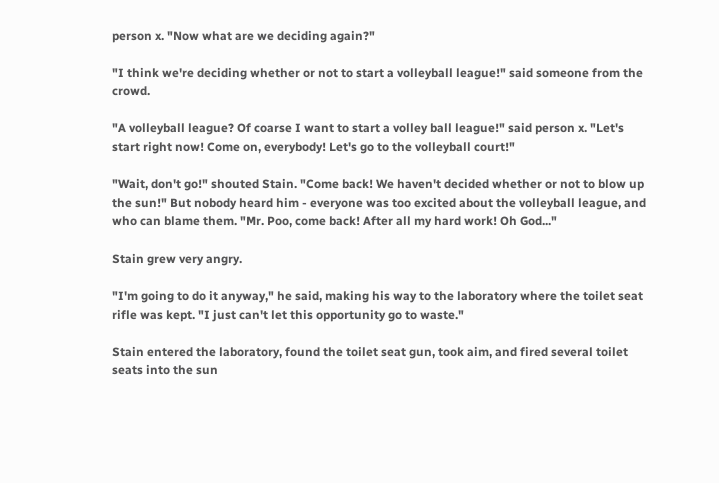person x. "Now what are we deciding again?"

"I think we're deciding whether or not to start a volleyball league!" said someone from the crowd.

"A volleyball league? Of coarse I want to start a volley ball league!" said person x. "Let's start right now! Come on, everybody! Let's go to the volleyball court!"

"Wait, don't go!" shouted Stain. "Come back! We haven't decided whether or not to blow up the sun!" But nobody heard him - everyone was too excited about the volleyball league, and who can blame them. "Mr. Poo, come back! After all my hard work! Oh God..."

Stain grew very angry.

"I'm going to do it anyway," he said, making his way to the laboratory where the toilet seat rifle was kept. "I just can't let this opportunity go to waste."

Stain entered the laboratory, found the toilet seat gun, took aim, and fired several toilet seats into the sun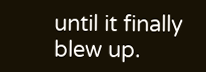until it finally blew up.